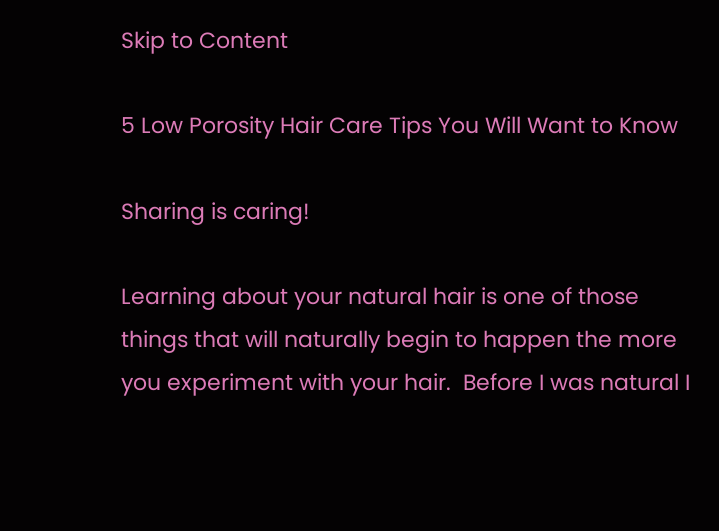Skip to Content

5 Low Porosity Hair Care Tips You Will Want to Know

Sharing is caring!

Learning about your natural hair is one of those things that will naturally begin to happen the more you experiment with your hair.  Before I was natural I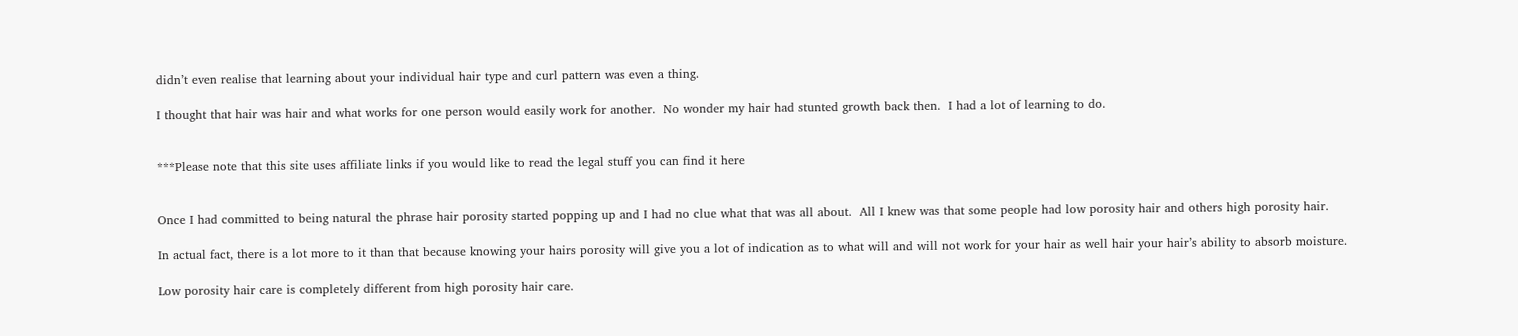didn’t even realise that learning about your individual hair type and curl pattern was even a thing.

I thought that hair was hair and what works for one person would easily work for another.  No wonder my hair had stunted growth back then.  I had a lot of learning to do.


***Please note that this site uses affiliate links if you would like to read the legal stuff you can find it here


Once I had committed to being natural the phrase hair porosity started popping up and I had no clue what that was all about.  All I knew was that some people had low porosity hair and others high porosity hair.

In actual fact, there is a lot more to it than that because knowing your hairs porosity will give you a lot of indication as to what will and will not work for your hair as well hair your hair’s ability to absorb moisture.

Low porosity hair care is completely different from high porosity hair care.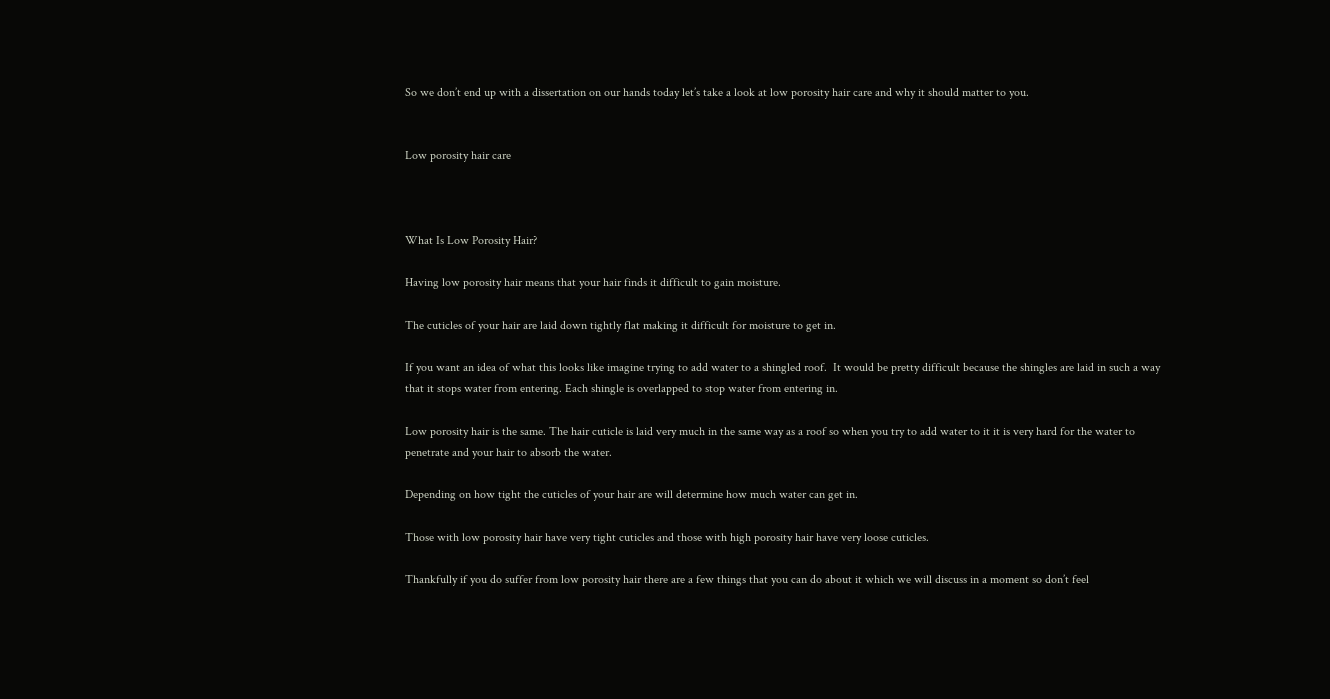So we don’t end up with a dissertation on our hands today let’s take a look at low porosity hair care and why it should matter to you.


Low porosity hair care



What Is Low Porosity Hair?

Having low porosity hair means that your hair finds it difficult to gain moisture.

The cuticles of your hair are laid down tightly flat making it difficult for moisture to get in.

If you want an idea of what this looks like imagine trying to add water to a shingled roof.  It would be pretty difficult because the shingles are laid in such a way that it stops water from entering. Each shingle is overlapped to stop water from entering in.

Low porosity hair is the same. The hair cuticle is laid very much in the same way as a roof so when you try to add water to it it is very hard for the water to penetrate and your hair to absorb the water.

Depending on how tight the cuticles of your hair are will determine how much water can get in.

Those with low porosity hair have very tight cuticles and those with high porosity hair have very loose cuticles.

Thankfully if you do suffer from low porosity hair there are a few things that you can do about it which we will discuss in a moment so don’t feel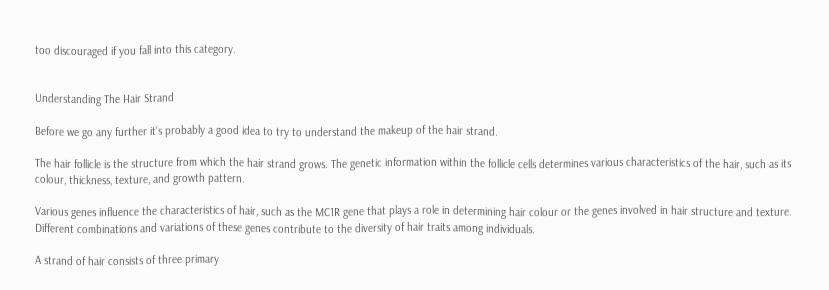too discouraged if you fall into this category.


Understanding The Hair Strand

Before we go any further it’s probably a good idea to try to understand the makeup of the hair strand.

The hair follicle is the structure from which the hair strand grows. The genetic information within the follicle cells determines various characteristics of the hair, such as its colour, thickness, texture, and growth pattern.

Various genes influence the characteristics of hair, such as the MC1R gene that plays a role in determining hair colour or the genes involved in hair structure and texture. Different combinations and variations of these genes contribute to the diversity of hair traits among individuals.

A strand of hair consists of three primary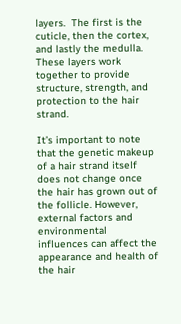layers.  The first is the cuticle, then the cortex, and lastly the medulla. These layers work together to provide structure, strength, and protection to the hair strand.

It’s important to note that the genetic makeup of a hair strand itself does not change once the hair has grown out of the follicle. However, external factors and environmental influences can affect the appearance and health of the hair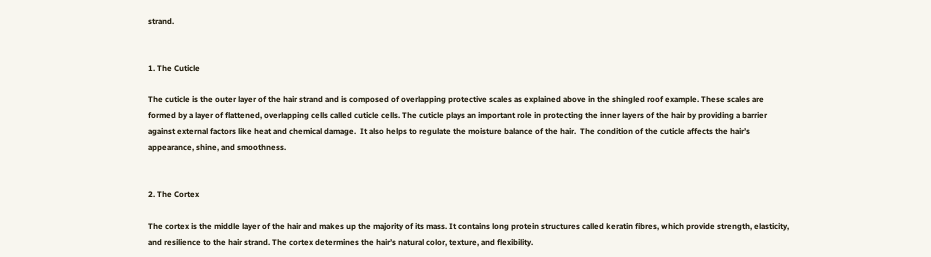strand.


1. The Cuticle

The cuticle is the outer layer of the hair strand and is composed of overlapping protective scales as explained above in the shingled roof example. These scales are formed by a layer of flattened, overlapping cells called cuticle cells. The cuticle plays an important role in protecting the inner layers of the hair by providing a barrier against external factors like heat and chemical damage.  It also helps to regulate the moisture balance of the hair.  The condition of the cuticle affects the hair’s appearance, shine, and smoothness.


2. The Cortex

The cortex is the middle layer of the hair and makes up the majority of its mass. It contains long protein structures called keratin fibres, which provide strength, elasticity, and resilience to the hair strand. The cortex determines the hair’s natural color, texture, and flexibility.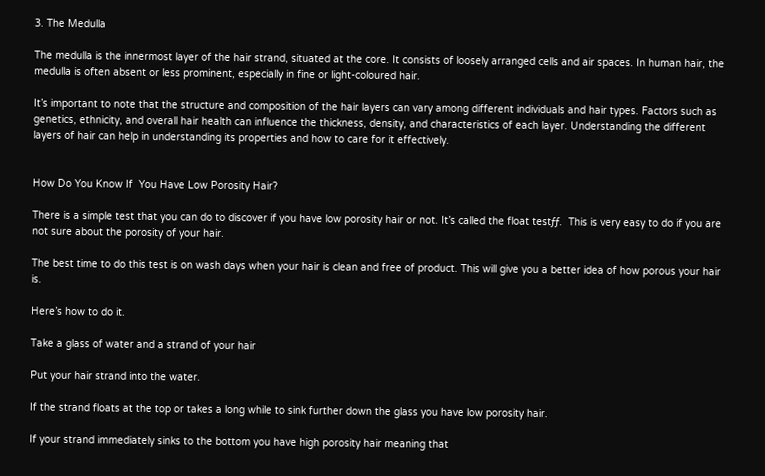3. The Medulla

The medulla is the innermost layer of the hair strand, situated at the core. It consists of loosely arranged cells and air spaces. In human hair, the medulla is often absent or less prominent, especially in fine or light-coloured hair.

It’s important to note that the structure and composition of the hair layers can vary among different individuals and hair types. Factors such as genetics, ethnicity, and overall hair health can influence the thickness, density, and characteristics of each layer. Understanding the different layers of hair can help in understanding its properties and how to care for it effectively.


How Do You Know If  You Have Low Porosity Hair?

There is a simple test that you can do to discover if you have low porosity hair or not. It’s called the float testƒƒ.  This is very easy to do if you are not sure about the porosity of your hair.

The best time to do this test is on wash days when your hair is clean and free of product. This will give you a better idea of how porous your hair is.

Here’s how to do it.

Take a glass of water and a strand of your hair

Put your hair strand into the water.

If the strand floats at the top or takes a long while to sink further down the glass you have low porosity hair.

If your strand immediately sinks to the bottom you have high porosity hair meaning that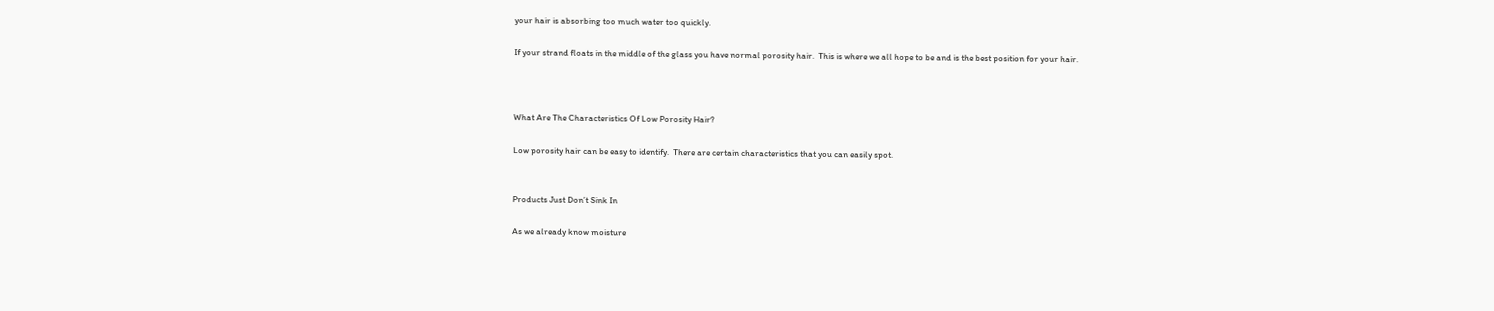your hair is absorbing too much water too quickly.

If your strand floats in the middle of the glass you have normal porosity hair.  This is where we all hope to be and is the best position for your hair.



What Are The Characteristics Of Low Porosity Hair?

Low porosity hair can be easy to identify.  There are certain characteristics that you can easily spot.


Products Just Don’t Sink In

As we already know moisture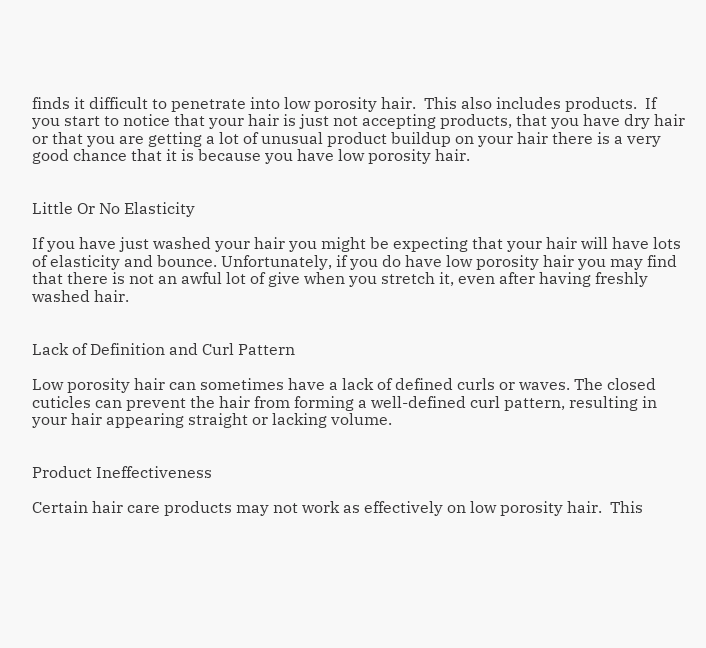finds it difficult to penetrate into low porosity hair.  This also includes products.  If you start to notice that your hair is just not accepting products, that you have dry hair or that you are getting a lot of unusual product buildup on your hair there is a very good chance that it is because you have low porosity hair.


Little Or No Elasticity

If you have just washed your hair you might be expecting that your hair will have lots of elasticity and bounce. Unfortunately, if you do have low porosity hair you may find that there is not an awful lot of give when you stretch it, even after having freshly washed hair.


Lack of Definition and Curl Pattern

Low porosity hair can sometimes have a lack of defined curls or waves. The closed cuticles can prevent the hair from forming a well-defined curl pattern, resulting in your hair appearing straight or lacking volume.


Product Ineffectiveness

Certain hair care products may not work as effectively on low porosity hair.  This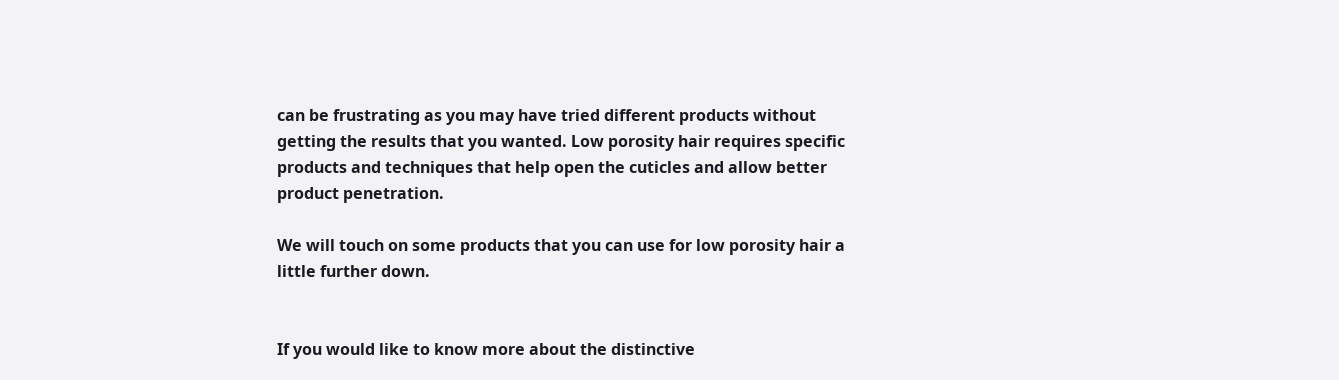can be frustrating as you may have tried different products without getting the results that you wanted. Low porosity hair requires specific products and techniques that help open the cuticles and allow better product penetration.

We will touch on some products that you can use for low porosity hair a little further down.


If you would like to know more about the distinctive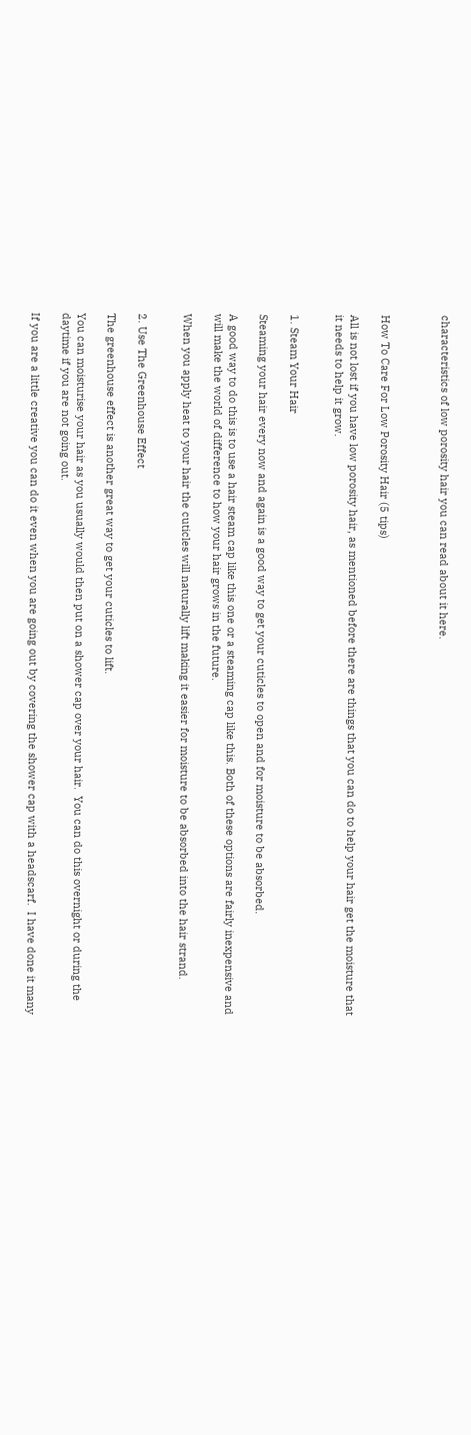characteristics of low porosity hair you can read about it here.



How To Care For Low Porosity Hair (5 tips)

All is not lost if you have low porosity hair, as mentioned before there are things that you can do to help your hair get the moisture that it needs to help it grow.


1. Steam Your Hair

Steaming your hair every now and again is a good way to get your cuticles to open and for moisture to be absorbed.

A good way to do this is to use a hair steam cap like this one or a steaming cap like this. Both of these options are fairly inexpensive and will make the world of difference to how your hair grows in the future.

When you apply heat to your hair the cuticles will naturally lift making it easier for moisture to be absorbed into the hair strand.


2. Use The Greenhouse Effect

The greenhouse effect is another great way to get your cuticles to lift.

You can moisturise your hair as you usually would then put on a shower cap over your hair.  You can do this overnight or during the daytime if you are not going out.

If you are a little creative you can do it even when you are going out by covering the shower cap with a headscarf.  I have done it many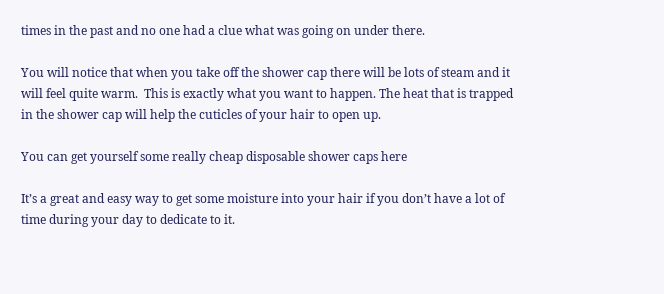times in the past and no one had a clue what was going on under there.

You will notice that when you take off the shower cap there will be lots of steam and it will feel quite warm.  This is exactly what you want to happen. The heat that is trapped in the shower cap will help the cuticles of your hair to open up.

You can get yourself some really cheap disposable shower caps here

It’s a great and easy way to get some moisture into your hair if you don’t have a lot of time during your day to dedicate to it.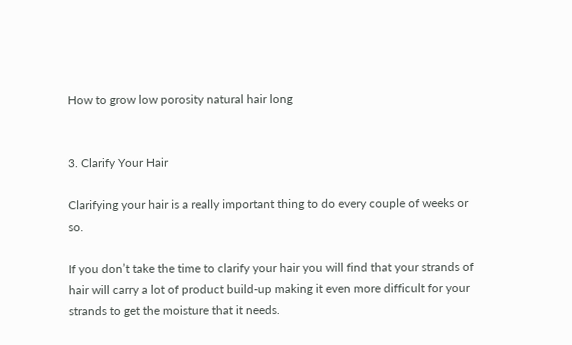How to grow low porosity natural hair long


3. Clarify Your Hair

Clarifying your hair is a really important thing to do every couple of weeks or so.

If you don’t take the time to clarify your hair you will find that your strands of hair will carry a lot of product build-up making it even more difficult for your strands to get the moisture that it needs.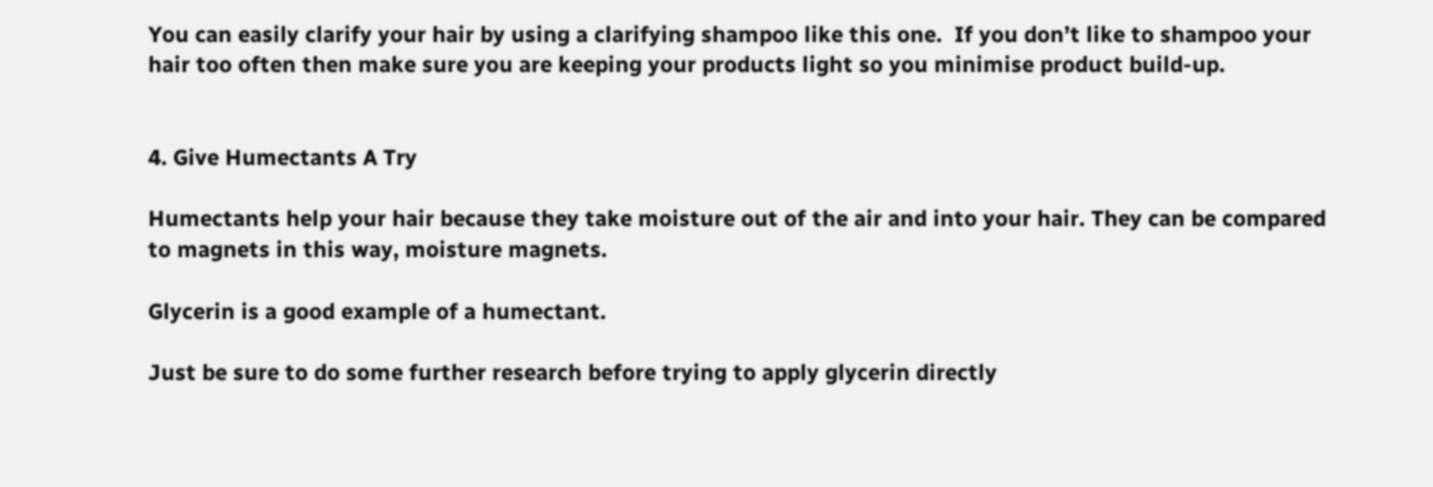You can easily clarify your hair by using a clarifying shampoo like this one.  If you don’t like to shampoo your hair too often then make sure you are keeping your products light so you minimise product build-up.


4. Give Humectants A Try

Humectants help your hair because they take moisture out of the air and into your hair. They can be compared to magnets in this way, moisture magnets.

Glycerin is a good example of a humectant.

Just be sure to do some further research before trying to apply glycerin directly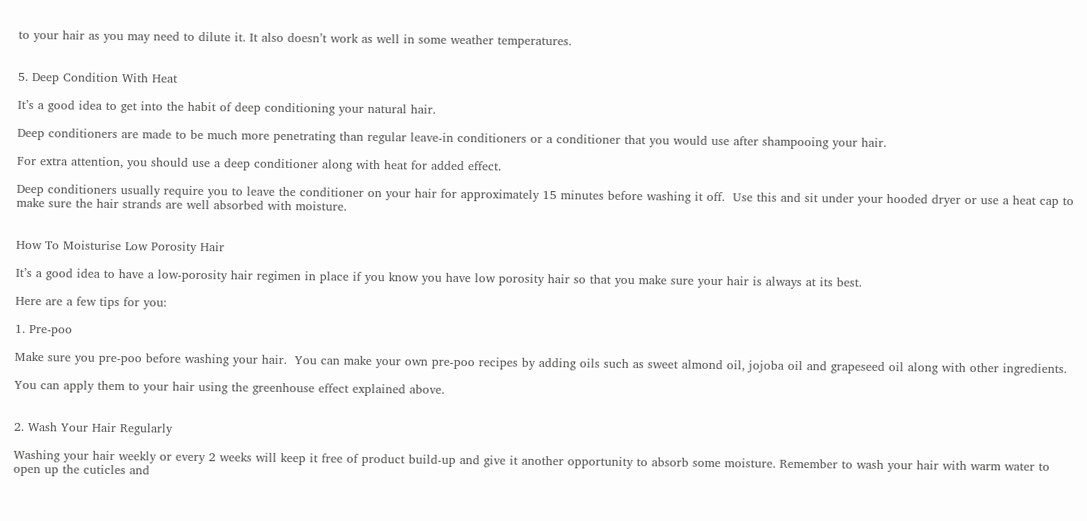to your hair as you may need to dilute it. It also doesn’t work as well in some weather temperatures.


5. Deep Condition With Heat

It’s a good idea to get into the habit of deep conditioning your natural hair.

Deep conditioners are made to be much more penetrating than regular leave-in conditioners or a conditioner that you would use after shampooing your hair.

For extra attention, you should use a deep conditioner along with heat for added effect.

Deep conditioners usually require you to leave the conditioner on your hair for approximately 15 minutes before washing it off.  Use this and sit under your hooded dryer or use a heat cap to make sure the hair strands are well absorbed with moisture.


How To Moisturise Low Porosity Hair

It’s a good idea to have a low-porosity hair regimen in place if you know you have low porosity hair so that you make sure your hair is always at its best.

Here are a few tips for you:

1. Pre-poo

Make sure you pre-poo before washing your hair.  You can make your own pre-poo recipes by adding oils such as sweet almond oil, jojoba oil and grapeseed oil along with other ingredients.

You can apply them to your hair using the greenhouse effect explained above.


2. Wash Your Hair Regularly

Washing your hair weekly or every 2 weeks will keep it free of product build-up and give it another opportunity to absorb some moisture. Remember to wash your hair with warm water to open up the cuticles and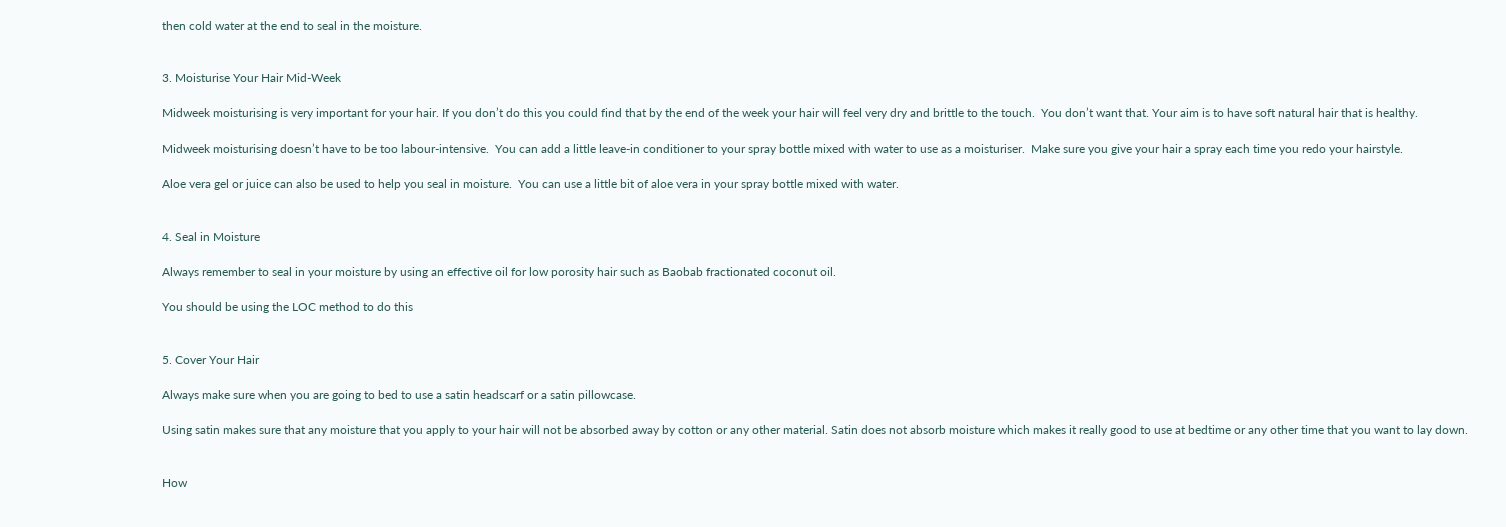then cold water at the end to seal in the moisture.


3. Moisturise Your Hair Mid-Week

Midweek moisturising is very important for your hair. If you don’t do this you could find that by the end of the week your hair will feel very dry and brittle to the touch.  You don’t want that. Your aim is to have soft natural hair that is healthy.

Midweek moisturising doesn’t have to be too labour-intensive.  You can add a little leave-in conditioner to your spray bottle mixed with water to use as a moisturiser.  Make sure you give your hair a spray each time you redo your hairstyle.

Aloe vera gel or juice can also be used to help you seal in moisture.  You can use a little bit of aloe vera in your spray bottle mixed with water.


4. Seal in Moisture

Always remember to seal in your moisture by using an effective oil for low porosity hair such as Baobab fractionated coconut oil.

You should be using the LOC method to do this


5. Cover Your Hair

Always make sure when you are going to bed to use a satin headscarf or a satin pillowcase.

Using satin makes sure that any moisture that you apply to your hair will not be absorbed away by cotton or any other material. Satin does not absorb moisture which makes it really good to use at bedtime or any other time that you want to lay down.


How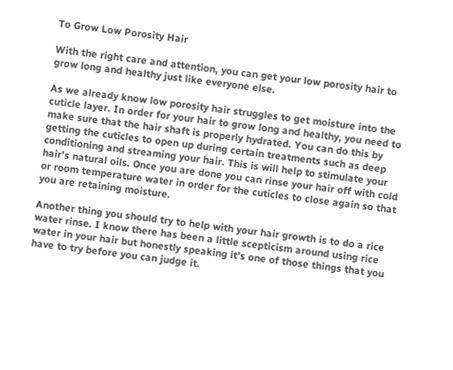To Grow Low Porosity Hair

With the right care and attention, you can get your low porosity hair to grow long and healthy just like everyone else.

As we already know low porosity hair struggles to get moisture into the cuticle layer. In order for your hair to grow long and healthy, you need to make sure that the hair shaft is properly hydrated. You can do this by getting the cuticles to open up during certain treatments such as deep conditioning and streaming your hair. This is will help to stimulate your hair’s natural oils. Once you are done you can rinse your hair off with cold or room temperature water in order for the cuticles to close again so that you are retaining moisture.

Another thing you should try to help with your hair growth is to do a rice water rinse. I know there has been a little scepticism around using rice water in your hair but honestly speaking it’s one of those things that you have to try before you can judge it.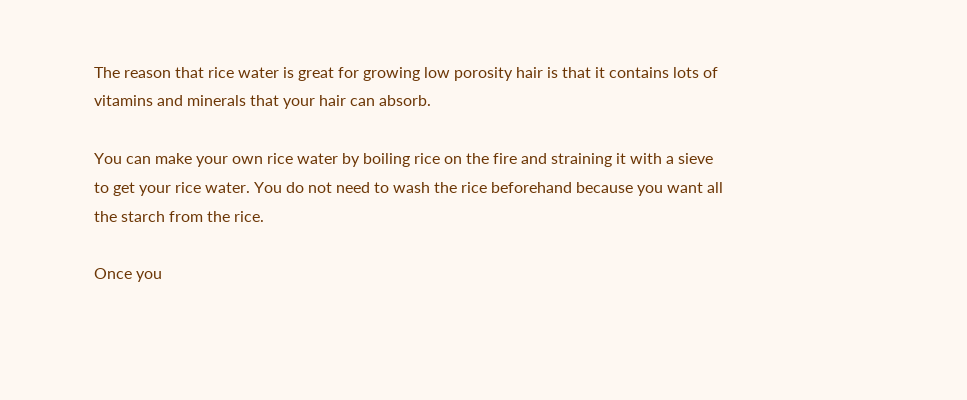The reason that rice water is great for growing low porosity hair is that it contains lots of vitamins and minerals that your hair can absorb.

You can make your own rice water by boiling rice on the fire and straining it with a sieve to get your rice water. You do not need to wash the rice beforehand because you want all the starch from the rice.

Once you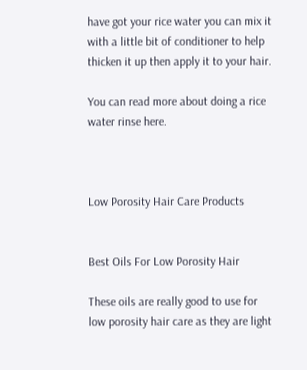have got your rice water you can mix it with a little bit of conditioner to help thicken it up then apply it to your hair.

You can read more about doing a rice water rinse here.



Low Porosity Hair Care Products


Best Oils For Low Porosity Hair

These oils are really good to use for low porosity hair care as they are light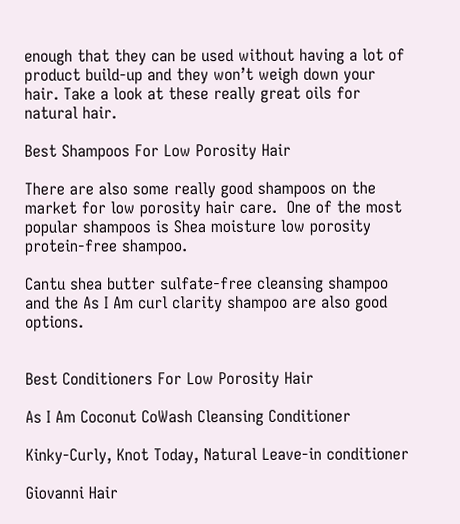enough that they can be used without having a lot of product build-up and they won’t weigh down your hair. Take a look at these really great oils for natural hair.

Best Shampoos For Low Porosity Hair

There are also some really good shampoos on the market for low porosity hair care.  One of the most popular shampoos is Shea moisture low porosity protein-free shampoo.

Cantu shea butter sulfate-free cleansing shampoo and the As I Am curl clarity shampoo are also good options.


Best Conditioners For Low Porosity Hair

As I Am Coconut CoWash Cleansing Conditioner

Kinky-Curly, Knot Today, Natural Leave-in conditioner

Giovanni Hair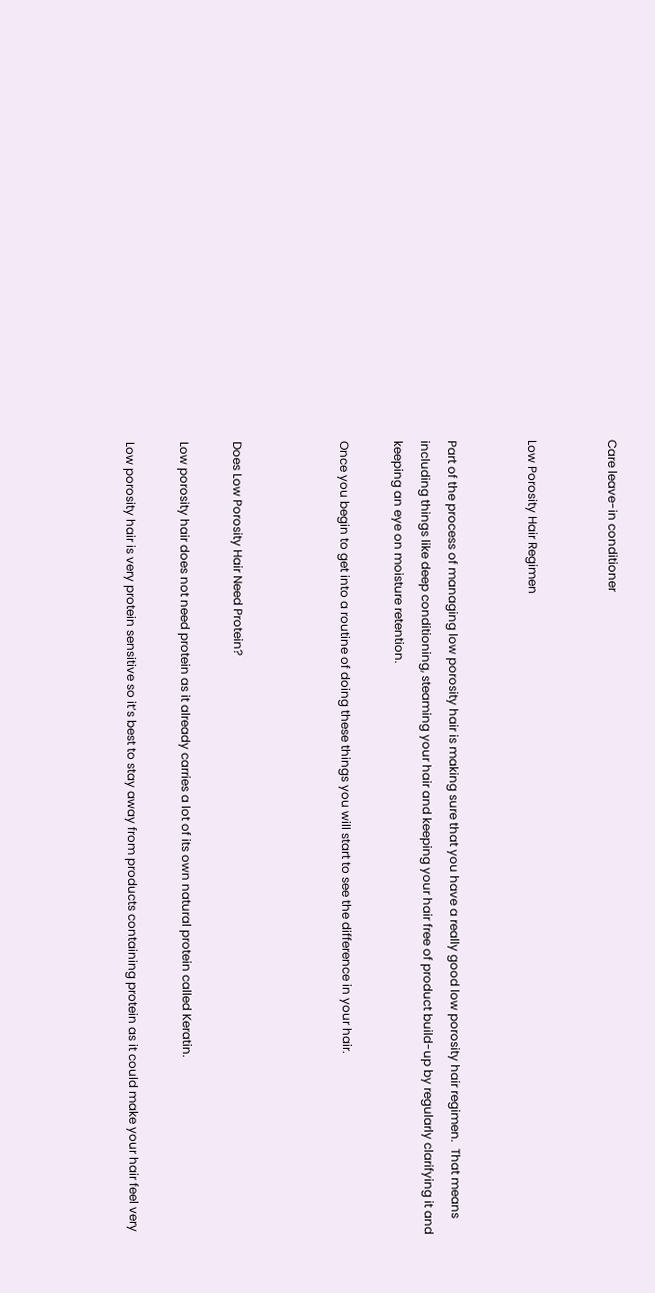Care leave-in conditioner


Low Porosity Hair Regimen


Part of the process of managing low porosity hair is making sure that you have a really good low porosity hair regimen.  That means including things like deep conditioning, steaming your hair and keeping your hair free of product build-up by regularly clarifying it and keeping an eye on moisture retention.

Once you begin to get into a routine of doing these things you will start to see the difference in your hair.



Does Low Porosity Hair Need Protein?

Low porosity hair does not need protein as it already carries a lot of its own natural protein called Keratin.

Low porosity hair is very protein sensitive so it’s best to stay away from products containing protein as it could make your hair feel very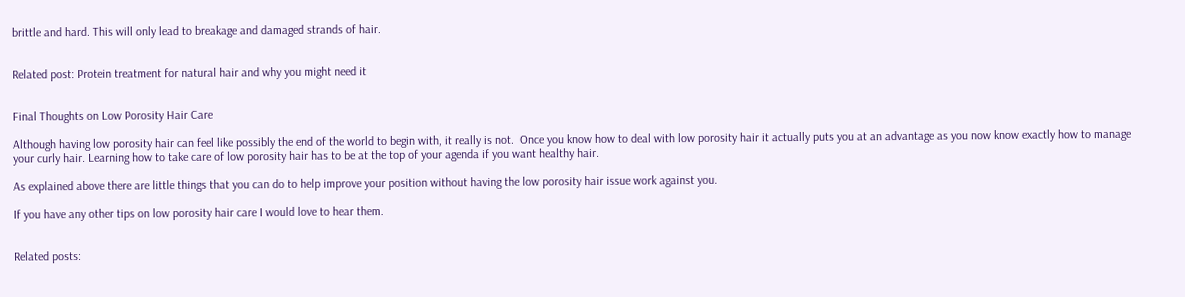brittle and hard. This will only lead to breakage and damaged strands of hair.


Related post: Protein treatment for natural hair and why you might need it


Final Thoughts on Low Porosity Hair Care

Although having low porosity hair can feel like possibly the end of the world to begin with, it really is not.  Once you know how to deal with low porosity hair it actually puts you at an advantage as you now know exactly how to manage your curly hair. Learning how to take care of low porosity hair has to be at the top of your agenda if you want healthy hair.

As explained above there are little things that you can do to help improve your position without having the low porosity hair issue work against you.

If you have any other tips on low porosity hair care I would love to hear them.


Related posts: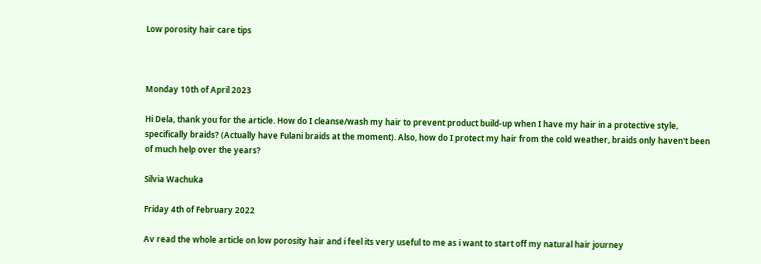Low porosity hair care tips



Monday 10th of April 2023

Hi Dela, thank you for the article. How do I cleanse/wash my hair to prevent product build-up when I have my hair in a protective style, specifically braids? (Actually have Fulani braids at the moment). Also, how do I protect my hair from the cold weather, braids only haven't been of much help over the years?

Silvia Wachuka

Friday 4th of February 2022

Av read the whole article on low porosity hair and i feel its very useful to me as i want to start off my natural hair journey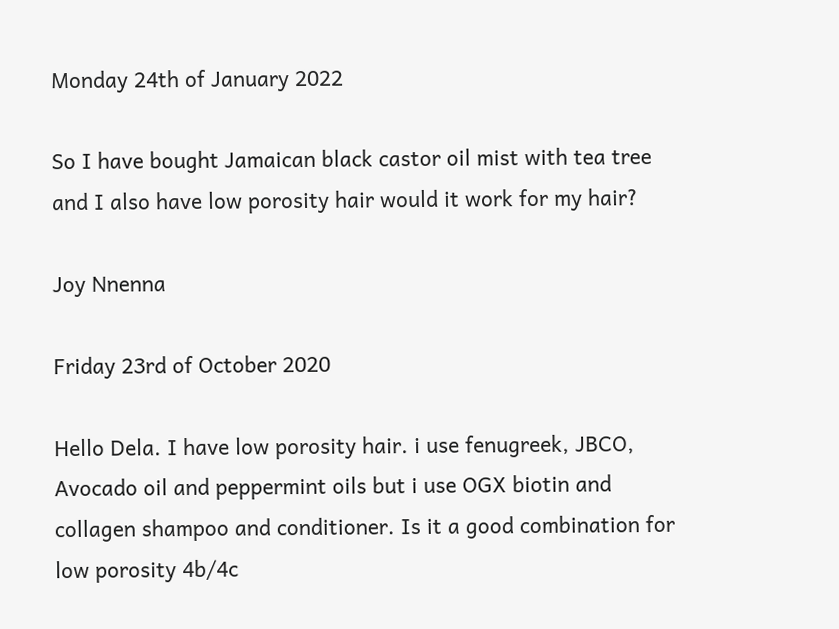Monday 24th of January 2022

So I have bought Jamaican black castor oil mist with tea tree and I also have low porosity hair would it work for my hair?

Joy Nnenna

Friday 23rd of October 2020

Hello Dela. I have low porosity hair. i use fenugreek, JBCO, Avocado oil and peppermint oils but i use OGX biotin and collagen shampoo and conditioner. Is it a good combination for low porosity 4b/4c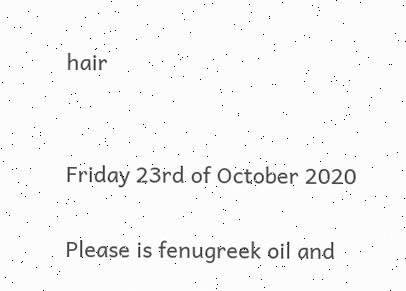hair


Friday 23rd of October 2020

Please is fenugreek oil and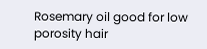Rosemary oil good for low porosity hair